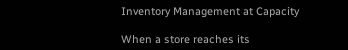Inventory Management at Capacity

When a store reaches its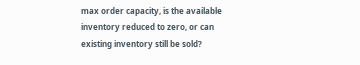max order capacity, is the available inventory reduced to zero, or can existing inventory still be sold?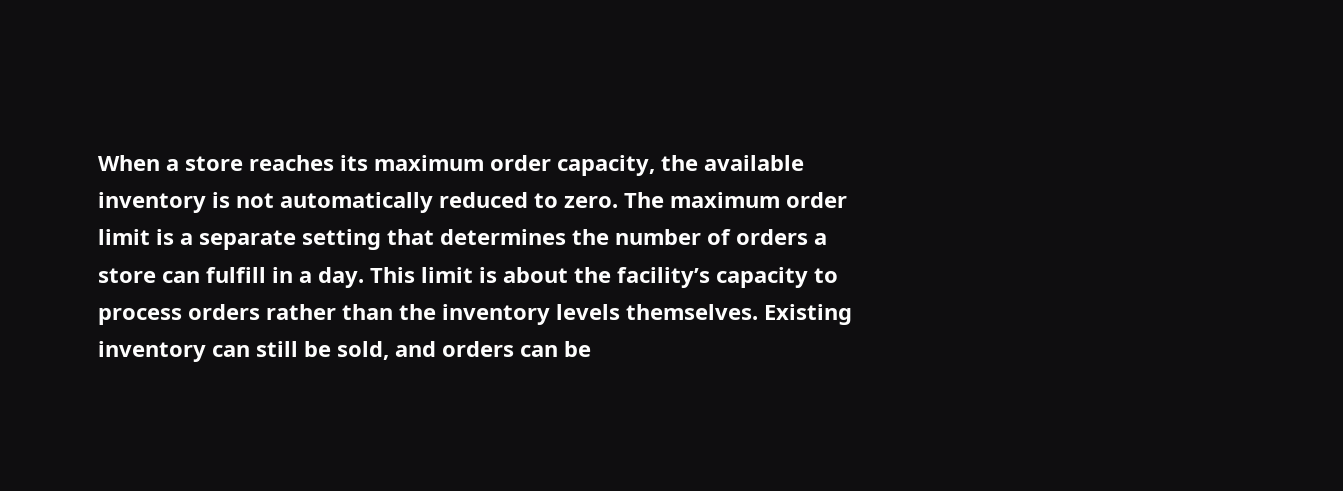When a store reaches its maximum order capacity, the available inventory is not automatically reduced to zero. The maximum order limit is a separate setting that determines the number of orders a store can fulfill in a day. This limit is about the facility’s capacity to process orders rather than the inventory levels themselves. Existing inventory can still be sold, and orders can be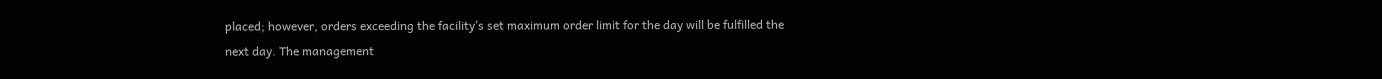placed; however, orders exceeding the facility’s set maximum order limit for the day will be fulfilled the next day. The management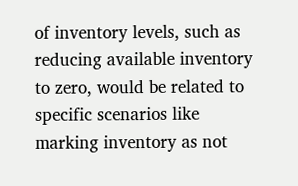of inventory levels, such as reducing available inventory to zero, would be related to specific scenarios like marking inventory as not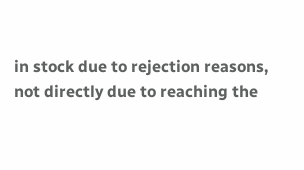in stock due to rejection reasons, not directly due to reaching the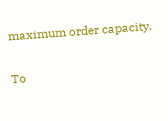maximum order capacity.

To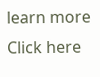learn more Click here